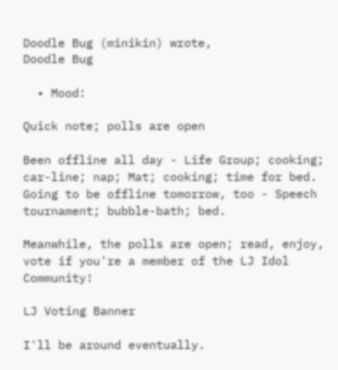Doodle Bug (minikin) wrote,
Doodle Bug

  • Mood:

Quick note; polls are open

Been offline all day - Life Group; cooking; car-line; nap; Mat; cooking; time for bed.
Going to be offline tomorrow, too - Speech tournament; bubble-bath; bed.

Meanwhile, the polls are open; read, enjoy, vote if you're a member of the LJ Idol Community!

LJ Voting Banner

I'll be around eventually.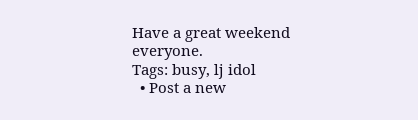Have a great weekend everyone.
Tags: busy, lj idol
  • Post a new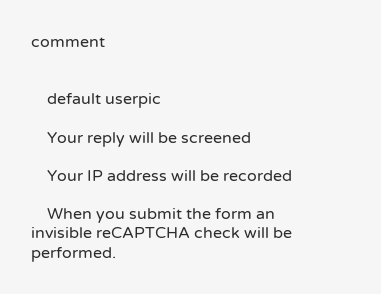comment


    default userpic

    Your reply will be screened

    Your IP address will be recorded

    When you submit the form an invisible reCAPTCHA check will be performed.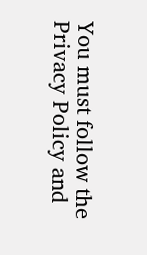You must follow the Privacy Policy and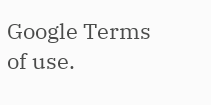Google Terms of use.